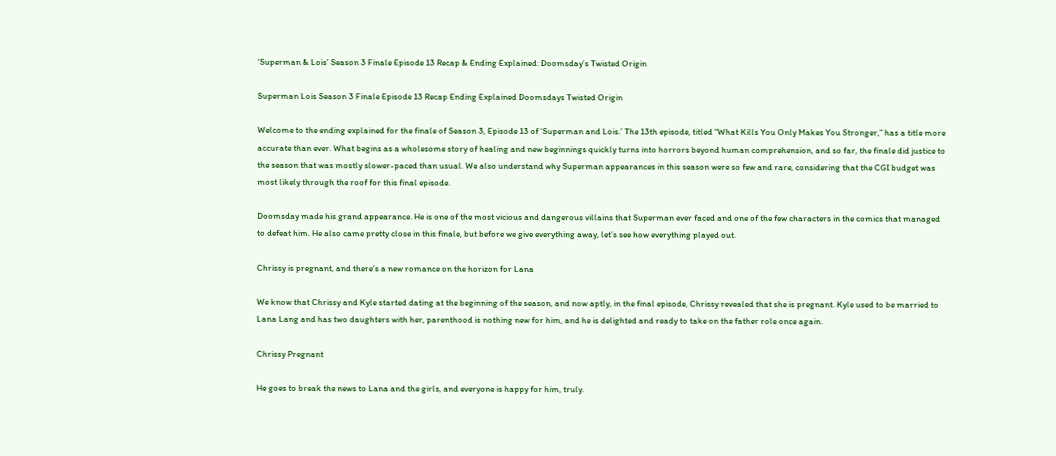‘Superman & Lois’ Season 3 Finale Episode 13 Recap & Ending Explained: Doomsday’s Twisted Origin

Superman Lois Season 3 Finale Episode 13 Recap Ending Explained Doomsdays Twisted Origin

Welcome to the ending explained for the finale of Season 3, Episode 13 of ‘Superman and Lois.’ The 13th episode, titled “What Kills You Only Makes You Stronger,” has a title more accurate than ever. What begins as a wholesome story of healing and new beginnings quickly turns into horrors beyond human comprehension, and so far, the finale did justice to the season that was mostly slower-paced than usual. We also understand why Superman appearances in this season were so few and rare, considering that the CGI budget was most likely through the roof for this final episode.

Doomsday made his grand appearance. He is one of the most vicious and dangerous villains that Superman ever faced and one of the few characters in the comics that managed to defeat him. He also came pretty close in this finale, but before we give everything away, let’s see how everything played out.

Chrissy is pregnant, and there’s a new romance on the horizon for Lana

We know that Chrissy and Kyle started dating at the beginning of the season, and now aptly, in the final episode, Chrissy revealed that she is pregnant. Kyle used to be married to Lana Lang and has two daughters with her, parenthood is nothing new for him, and he is delighted and ready to take on the father role once again.

Chrissy Pregnant

He goes to break the news to Lana and the girls, and everyone is happy for him, truly.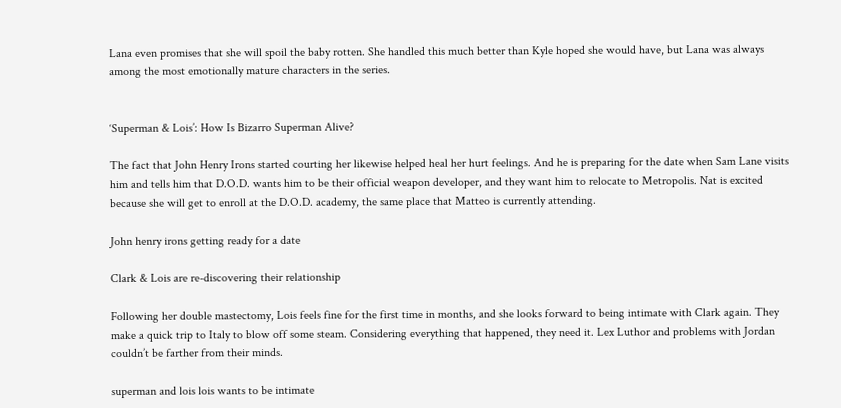Lana even promises that she will spoil the baby rotten. She handled this much better than Kyle hoped she would have, but Lana was always among the most emotionally mature characters in the series.


‘Superman & Lois’: How Is Bizarro Superman Alive?

The fact that John Henry Irons started courting her likewise helped heal her hurt feelings. And he is preparing for the date when Sam Lane visits him and tells him that D.O.D. wants him to be their official weapon developer, and they want him to relocate to Metropolis. Nat is excited because she will get to enroll at the D.O.D. academy, the same place that Matteo is currently attending.

John henry irons getting ready for a date

Clark & Lois are re-discovering their relationship

Following her double mastectomy, Lois feels fine for the first time in months, and she looks forward to being intimate with Clark again. They make a quick trip to Italy to blow off some steam. Considering everything that happened, they need it. Lex Luthor and problems with Jordan couldn’t be farther from their minds.

superman and lois lois wants to be intimate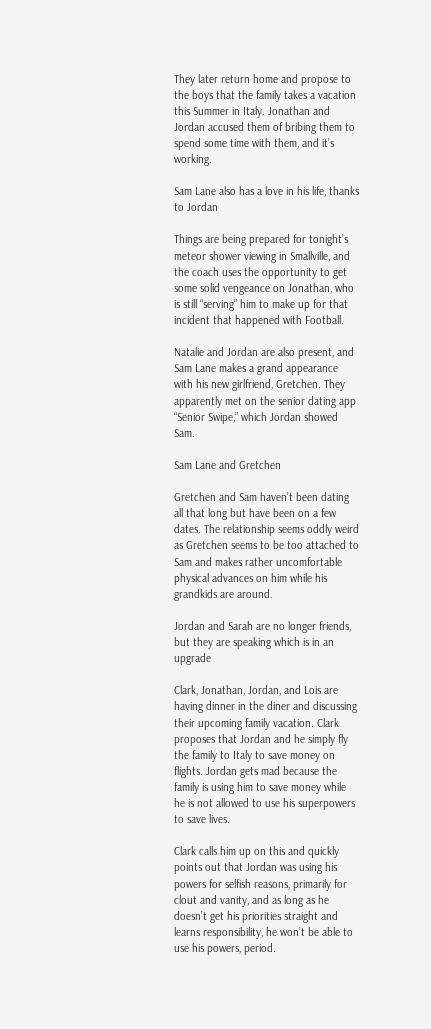They later return home and propose to the boys that the family takes a vacation this Summer in Italy. Jonathan and Jordan accused them of bribing them to spend some time with them, and it’s working.

Sam Lane also has a love in his life, thanks to Jordan

Things are being prepared for tonight’s meteor shower viewing in Smallville, and the coach uses the opportunity to get some solid vengeance on Jonathan, who is still “serving” him to make up for that incident that happened with Football.

Natalie and Jordan are also present, and Sam Lane makes a grand appearance with his new girlfriend, Gretchen. They apparently met on the senior dating app “Senior Swipe,” which Jordan showed Sam.

Sam Lane and Gretchen

Gretchen and Sam haven’t been dating all that long but have been on a few dates. The relationship seems oddly weird as Gretchen seems to be too attached to Sam and makes rather uncomfortable physical advances on him while his grandkids are around.

Jordan and Sarah are no longer friends, but they are speaking which is in an upgrade

Clark, Jonathan, Jordan, and Lois are having dinner in the diner and discussing their upcoming family vacation. Clark proposes that Jordan and he simply fly the family to Italy to save money on flights. Jordan gets mad because the family is using him to save money while he is not allowed to use his superpowers to save lives.

Clark calls him up on this and quickly points out that Jordan was using his powers for selfish reasons, primarily for clout and vanity, and as long as he doesn’t get his priorities straight and learns responsibility, he won’t be able to use his powers, period.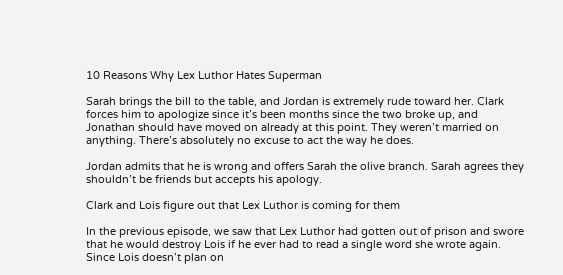10 Reasons Why Lex Luthor Hates Superman

Sarah brings the bill to the table, and Jordan is extremely rude toward her. Clark forces him to apologize since it’s been months since the two broke up, and Jonathan should have moved on already at this point. They weren’t married on anything. There’s absolutely no excuse to act the way he does.

Jordan admits that he is wrong and offers Sarah the olive branch. Sarah agrees they shouldn’t be friends but accepts his apology.

Clark and Lois figure out that Lex Luthor is coming for them

In the previous episode, we saw that Lex Luthor had gotten out of prison and swore that he would destroy Lois if he ever had to read a single word she wrote again. Since Lois doesn’t plan on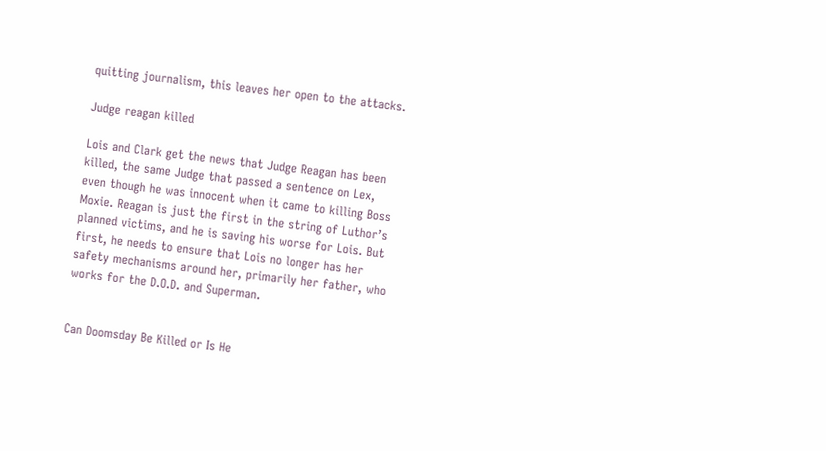quitting journalism, this leaves her open to the attacks.

Judge reagan killed

Lois and Clark get the news that Judge Reagan has been killed, the same Judge that passed a sentence on Lex, even though he was innocent when it came to killing Boss Moxie. Reagan is just the first in the string of Luthor’s planned victims, and he is saving his worse for Lois. But first, he needs to ensure that Lois no longer has her safety mechanisms around her, primarily her father, who works for the D.O.D. and Superman.


Can Doomsday Be Killed or Is He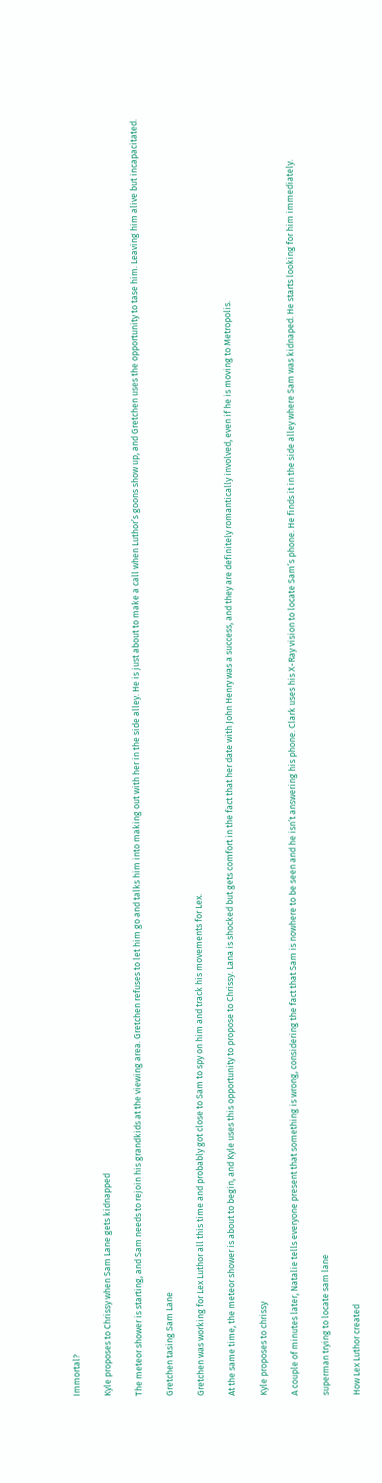Immortal?

Kyle proposes to Chrissy when Sam Lane gets kidnapped

The meteor shower is starting, and Sam needs to rejoin his grandkids at the viewing area. Gretchen refuses to let him go and talks him into making out with her in the side alley. He is just about to make a call when Luthor’s goons show up, and Gretchen uses the opportunity to tase him. Leaving him alive but incapacitated.

Gretchen tasing Sam Lane

Gretchen was working for Lex Luthor all this time and probably got close to Sam to spy on him and track his movements for Lex.

At the same time, the meteor shower is about to begin, and Kyle uses this opportunity to propose to Chrissy. Lana is shocked but gets comfort in the fact that her date with John Henry was a success, and they are definitely romantically involved, even if he is moving to Metropolis.

Kyle proposes to chrissy

A couple of minutes later, Natalie tells everyone present that something is wrong, considering the fact that Sam is nowhere to be seen and he isn’t answering his phone. Clark uses his X-Ray vision to locate Sam’s phone. He finds it in the side alley where Sam was kidnaped. He starts looking for him immediately.

superman trying to locate sam lane

How Lex Luthor created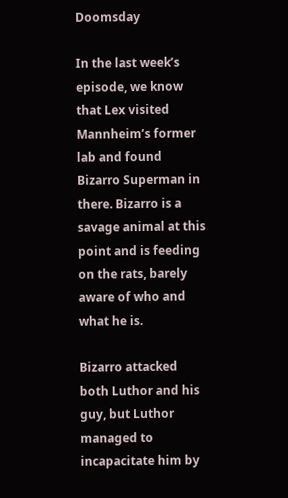Doomsday

In the last week’s episode, we know that Lex visited Mannheim’s former lab and found Bizarro Superman in there. Bizarro is a savage animal at this point and is feeding on the rats, barely aware of who and what he is.

Bizarro attacked both Luthor and his guy, but Luthor managed to incapacitate him by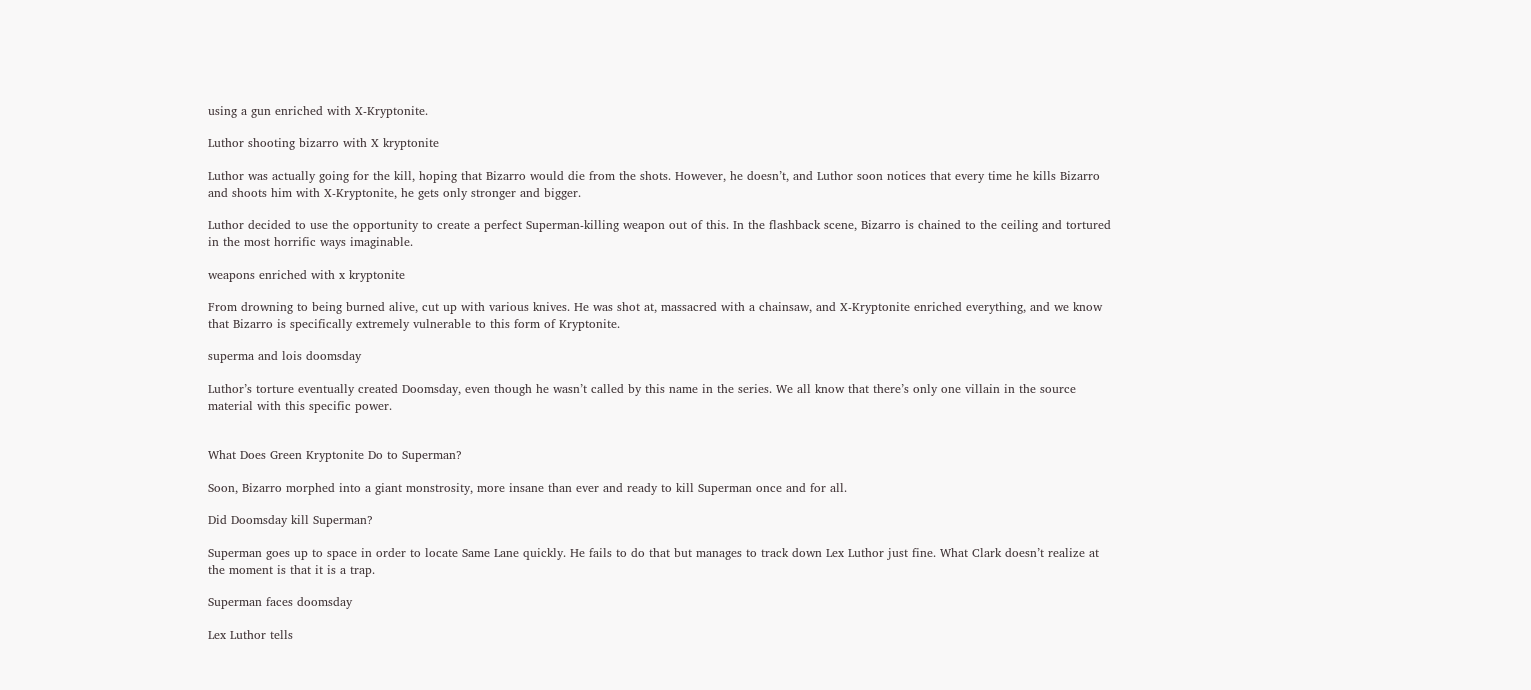using a gun enriched with X-Kryptonite.

Luthor shooting bizarro with X kryptonite

Luthor was actually going for the kill, hoping that Bizarro would die from the shots. However, he doesn’t, and Luthor soon notices that every time he kills Bizarro and shoots him with X-Kryptonite, he gets only stronger and bigger.

Luthor decided to use the opportunity to create a perfect Superman-killing weapon out of this. In the flashback scene, Bizarro is chained to the ceiling and tortured in the most horrific ways imaginable.

weapons enriched with x kryptonite

From drowning to being burned alive, cut up with various knives. He was shot at, massacred with a chainsaw, and X-Kryptonite enriched everything, and we know that Bizarro is specifically extremely vulnerable to this form of Kryptonite.

superma and lois doomsday

Luthor’s torture eventually created Doomsday, even though he wasn’t called by this name in the series. We all know that there’s only one villain in the source material with this specific power.


What Does Green Kryptonite Do to Superman?

Soon, Bizarro morphed into a giant monstrosity, more insane than ever and ready to kill Superman once and for all.

Did Doomsday kill Superman?

Superman goes up to space in order to locate Same Lane quickly. He fails to do that but manages to track down Lex Luthor just fine. What Clark doesn’t realize at the moment is that it is a trap.

Superman faces doomsday

Lex Luthor tells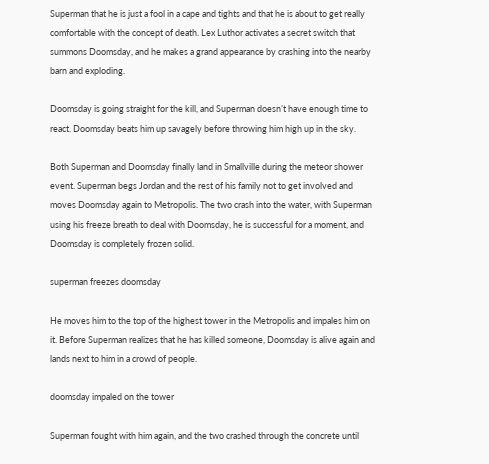Superman that he is just a fool in a cape and tights and that he is about to get really comfortable with the concept of death. Lex Luthor activates a secret switch that summons Doomsday, and he makes a grand appearance by crashing into the nearby barn and exploding.

Doomsday is going straight for the kill, and Superman doesn’t have enough time to react. Doomsday beats him up savagely before throwing him high up in the sky.

Both Superman and Doomsday finally land in Smallville during the meteor shower event. Superman begs Jordan and the rest of his family not to get involved and moves Doomsday again to Metropolis. The two crash into the water, with Superman using his freeze breath to deal with Doomsday, he is successful for a moment, and Doomsday is completely frozen solid.

superman freezes doomsday

He moves him to the top of the highest tower in the Metropolis and impales him on it. Before Superman realizes that he has killed someone, Doomsday is alive again and lands next to him in a crowd of people.

doomsday impaled on the tower

Superman fought with him again, and the two crashed through the concrete until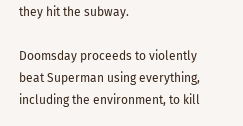they hit the subway.

Doomsday proceeds to violently beat Superman using everything, including the environment, to kill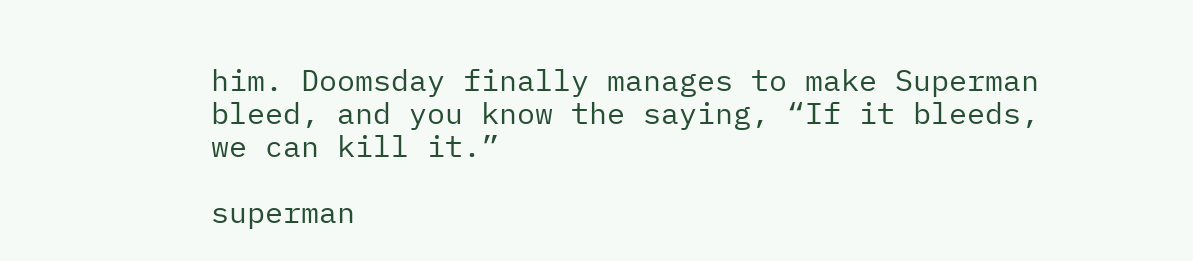him. Doomsday finally manages to make Superman bleed, and you know the saying, “If it bleeds, we can kill it.”

superman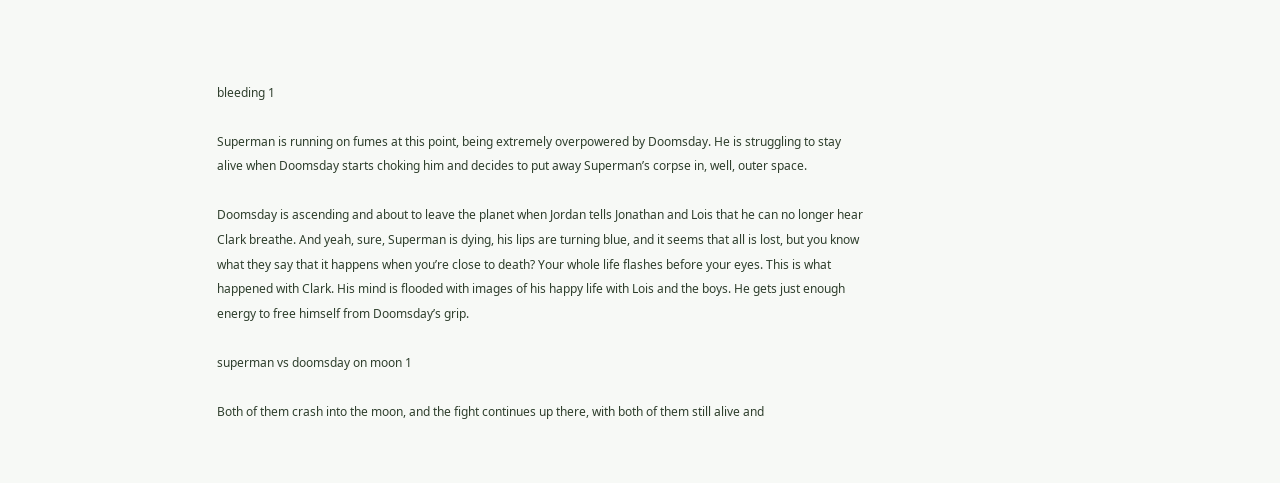bleeding 1

Superman is running on fumes at this point, being extremely overpowered by Doomsday. He is struggling to stay alive when Doomsday starts choking him and decides to put away Superman’s corpse in, well, outer space.

Doomsday is ascending and about to leave the planet when Jordan tells Jonathan and Lois that he can no longer hear Clark breathe. And yeah, sure, Superman is dying, his lips are turning blue, and it seems that all is lost, but you know what they say that it happens when you’re close to death? Your whole life flashes before your eyes. This is what happened with Clark. His mind is flooded with images of his happy life with Lois and the boys. He gets just enough energy to free himself from Doomsday’s grip.

superman vs doomsday on moon 1

Both of them crash into the moon, and the fight continues up there, with both of them still alive and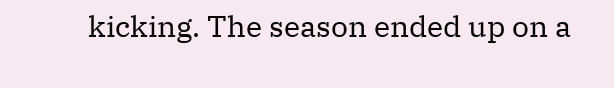kicking. The season ended up on a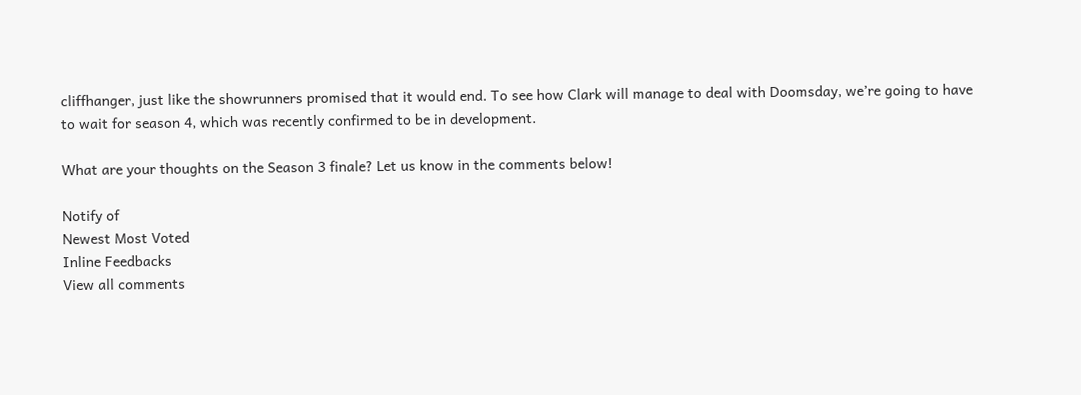cliffhanger, just like the showrunners promised that it would end. To see how Clark will manage to deal with Doomsday, we’re going to have to wait for season 4, which was recently confirmed to be in development.

What are your thoughts on the Season 3 finale? Let us know in the comments below!

Notify of
Newest Most Voted
Inline Feedbacks
View all comments